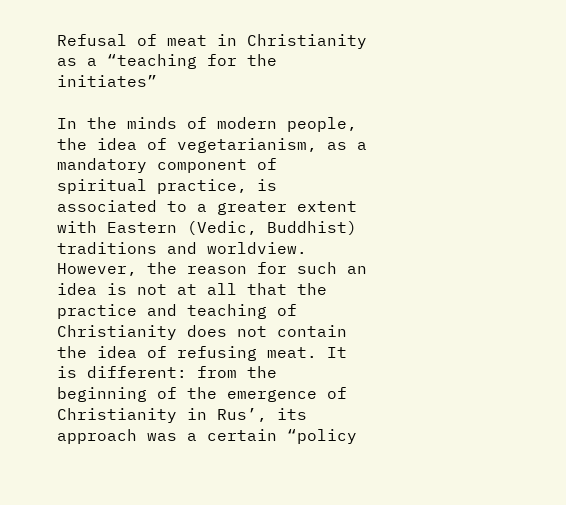Refusal of meat in Christianity as a “teaching for the initiates”

In the minds of modern people, the idea of vegetarianism, as a mandatory component of spiritual practice, is associated to a greater extent with Eastern (Vedic, Buddhist) traditions and worldview. However, the reason for such an idea is not at all that the practice and teaching of Christianity does not contain the idea of refusing meat. It is different: from the beginning of the emergence of Christianity in Rus’, its approach was a certain “policy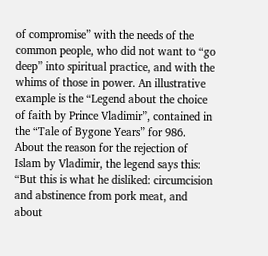of compromise” with the needs of the common people, who did not want to “go deep” into spiritual practice, and with the whims of those in power. An illustrative example is the “Legend about the choice of faith by Prince Vladimir”, contained in the “Tale of Bygone Years” for 986. About the reason for the rejection of Islam by Vladimir, the legend says this: “But this is what he disliked: circumcision and abstinence from pork meat, and about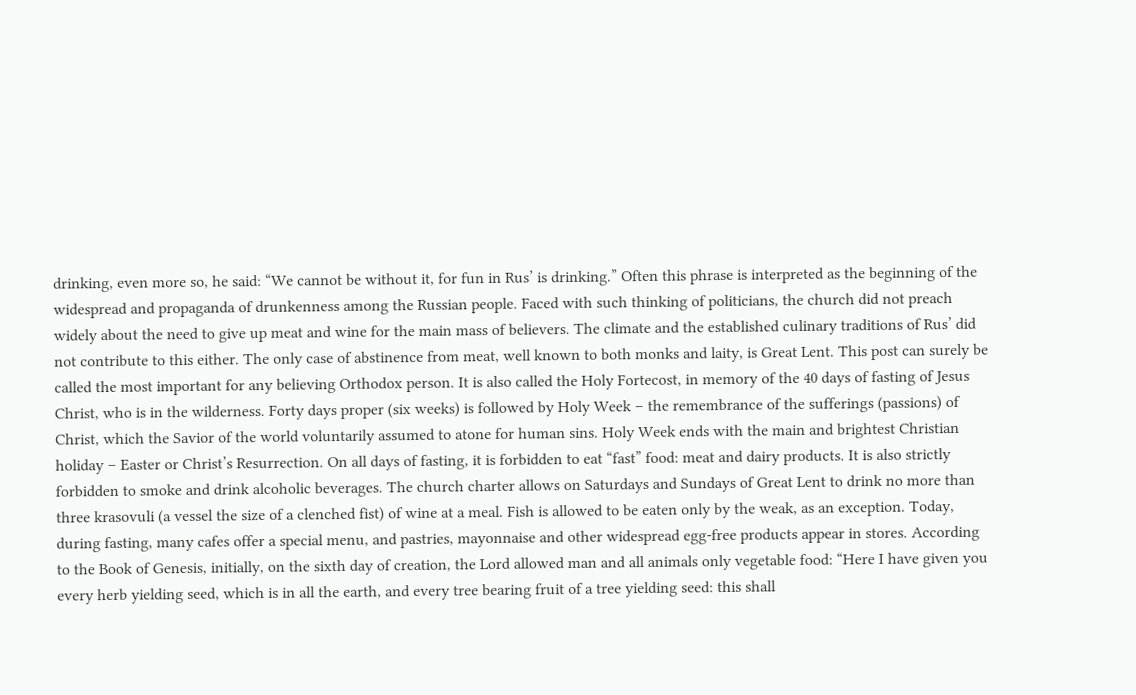drinking, even more so, he said: “We cannot be without it, for fun in Rus’ is drinking.” Often this phrase is interpreted as the beginning of the widespread and propaganda of drunkenness among the Russian people. Faced with such thinking of politicians, the church did not preach widely about the need to give up meat and wine for the main mass of believers. The climate and the established culinary traditions of Rus’ did not contribute to this either. The only case of abstinence from meat, well known to both monks and laity, is Great Lent. This post can surely be called the most important for any believing Orthodox person. It is also called the Holy Fortecost, in memory of the 40 days of fasting of Jesus Christ, who is in the wilderness. Forty days proper (six weeks) is followed by Holy Week – the remembrance of the sufferings (passions) of Christ, which the Savior of the world voluntarily assumed to atone for human sins. Holy Week ends with the main and brightest Christian holiday – Easter or Christ’s Resurrection. On all days of fasting, it is forbidden to eat “fast” food: meat and dairy products. It is also strictly forbidden to smoke and drink alcoholic beverages. The church charter allows on Saturdays and Sundays of Great Lent to drink no more than three krasovuli (a vessel the size of a clenched fist) of wine at a meal. Fish is allowed to be eaten only by the weak, as an exception. Today, during fasting, many cafes offer a special menu, and pastries, mayonnaise and other widespread egg-free products appear in stores. According to the Book of Genesis, initially, on the sixth day of creation, the Lord allowed man and all animals only vegetable food: “Here I have given you every herb yielding seed, which is in all the earth, and every tree bearing fruit of a tree yielding seed: this shall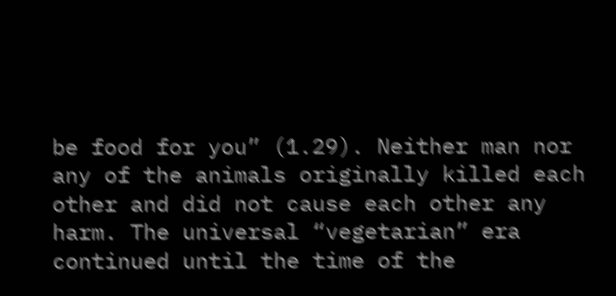be food for you” (1.29). Neither man nor any of the animals originally killed each other and did not cause each other any harm. The universal “vegetarian” era continued until the time of the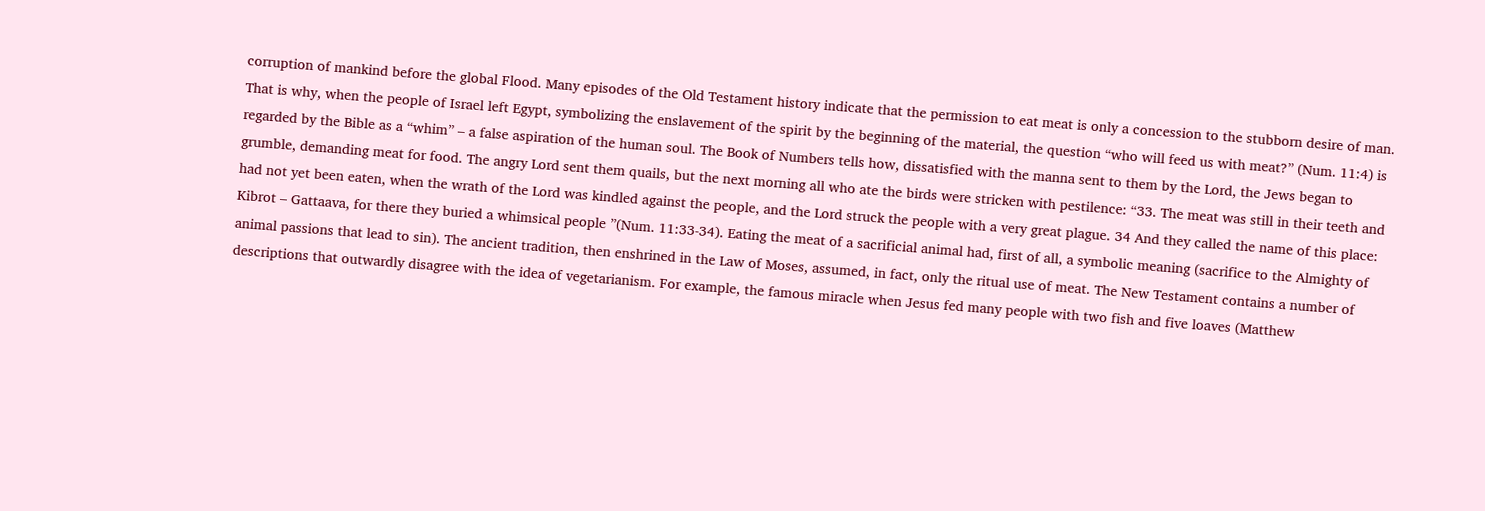corruption of mankind before the global Flood. Many episodes of the Old Testament history indicate that the permission to eat meat is only a concession to the stubborn desire of man. That is why, when the people of Israel left Egypt, symbolizing the enslavement of the spirit by the beginning of the material, the question “who will feed us with meat?” (Num. 11:4) is regarded by the Bible as a “whim” – a false aspiration of the human soul. The Book of Numbers tells how, dissatisfied with the manna sent to them by the Lord, the Jews began to grumble, demanding meat for food. The angry Lord sent them quails, but the next morning all who ate the birds were stricken with pestilence: “33. The meat was still in their teeth and had not yet been eaten, when the wrath of the Lord was kindled against the people, and the Lord struck the people with a very great plague. 34 And they called the name of this place: Kibrot – Gattaava, for there they buried a whimsical people ”(Num. 11:33-34). Eating the meat of a sacrificial animal had, first of all, a symbolic meaning (sacrifice to the Almighty of animal passions that lead to sin). The ancient tradition, then enshrined in the Law of Moses, assumed, in fact, only the ritual use of meat. The New Testament contains a number of descriptions that outwardly disagree with the idea of vegetarianism. For example, the famous miracle when Jesus fed many people with two fish and five loaves (Matthew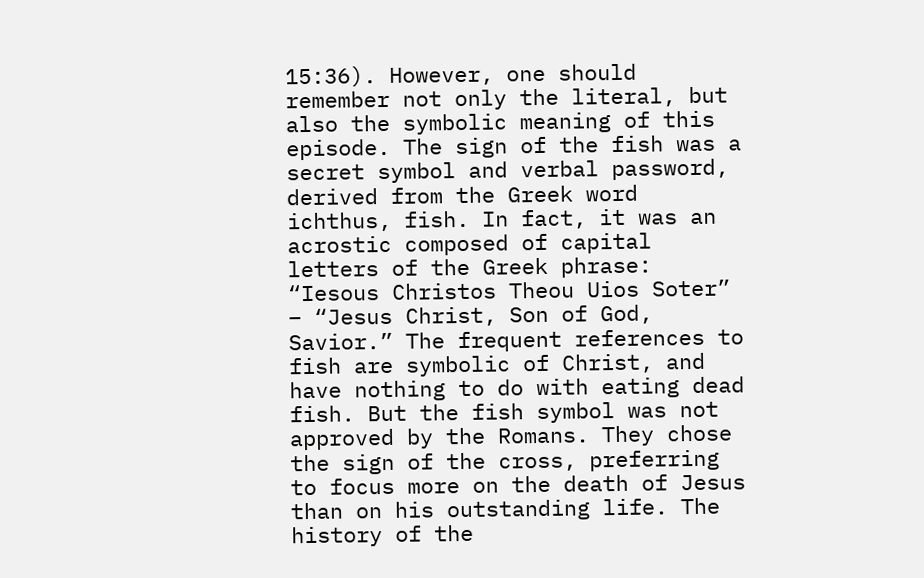15:36). However, one should remember not only the literal, but also the symbolic meaning of this episode. The sign of the fish was a secret symbol and verbal password, derived from the Greek word ichthus, fish. In fact, it was an acrostic composed of capital letters of the Greek phrase: “Iesous Christos Theou Uios Soter” – “Jesus Christ, Son of God, Savior.” The frequent references to fish are symbolic of Christ, and have nothing to do with eating dead fish. But the fish symbol was not approved by the Romans. They chose the sign of the cross, preferring to focus more on the death of Jesus than on his outstanding life. The history of the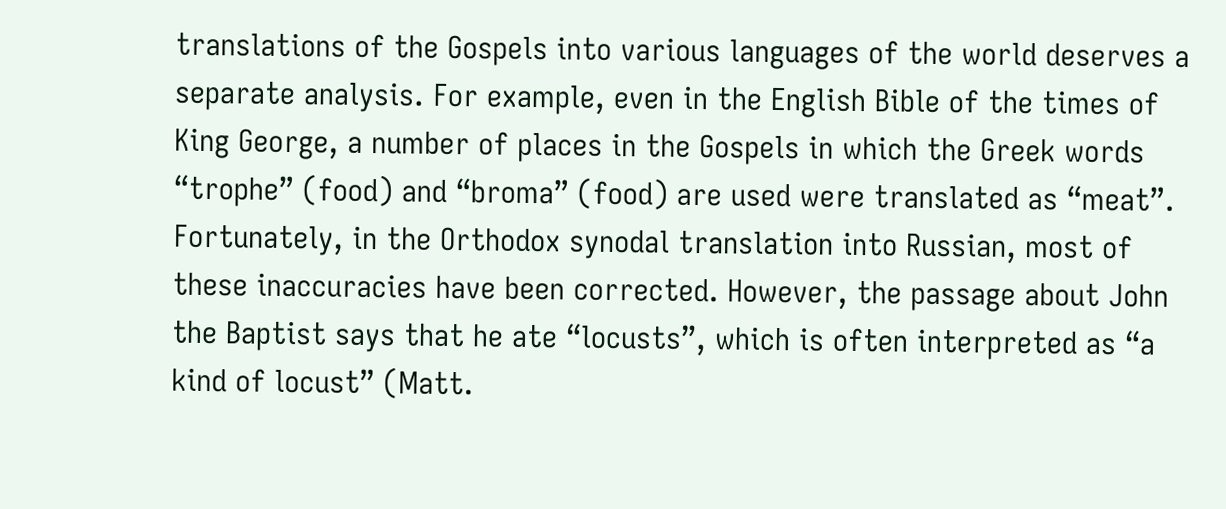translations of the Gospels into various languages of the world deserves a separate analysis. For example, even in the English Bible of the times of King George, a number of places in the Gospels in which the Greek words “trophe” (food) and “broma” (food) are used were translated as “meat”. Fortunately, in the Orthodox synodal translation into Russian, most of these inaccuracies have been corrected. However, the passage about John the Baptist says that he ate “locusts”, which is often interpreted as “a kind of locust” (Matt.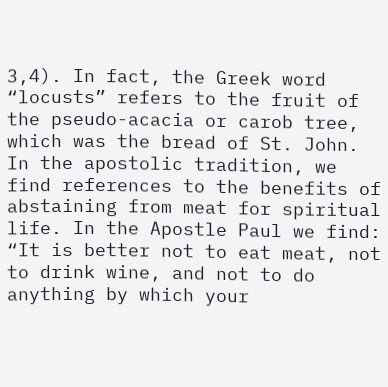3,4). In fact, the Greek word “locusts” refers to the fruit of the pseudo-acacia or carob tree, which was the bread of St. John. In the apostolic tradition, we find references to the benefits of abstaining from meat for spiritual life. In the Apostle Paul we find: “It is better not to eat meat, not to drink wine, and not to do anything by which your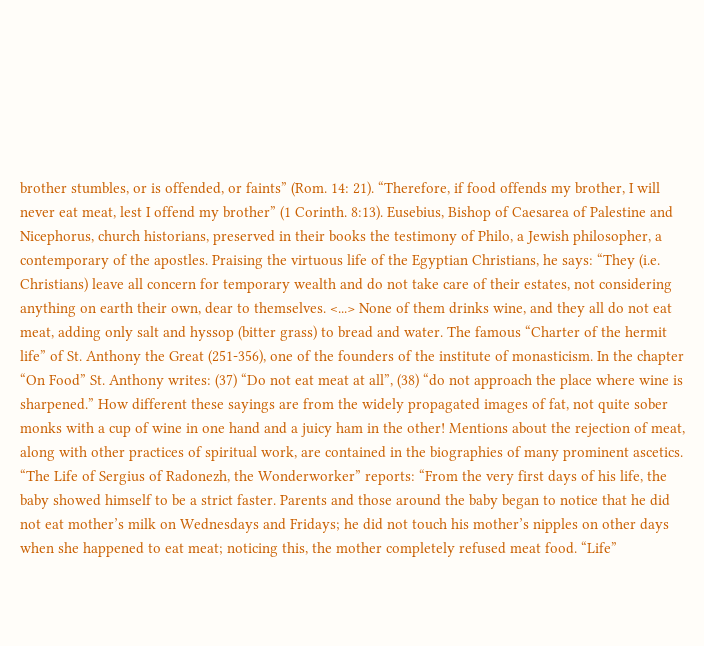brother stumbles, or is offended, or faints” (Rom. 14: 21). “Therefore, if food offends my brother, I will never eat meat, lest I offend my brother” (1 Corinth. 8:13). Eusebius, Bishop of Caesarea of Palestine and Nicephorus, church historians, preserved in their books the testimony of Philo, a Jewish philosopher, a contemporary of the apostles. Praising the virtuous life of the Egyptian Christians, he says: “They (i.e. Christians) leave all concern for temporary wealth and do not take care of their estates, not considering anything on earth their own, dear to themselves. <...> None of them drinks wine, and they all do not eat meat, adding only salt and hyssop (bitter grass) to bread and water. The famous “Charter of the hermit life” of St. Anthony the Great (251-356), one of the founders of the institute of monasticism. In the chapter “On Food” St. Anthony writes: (37) “Do not eat meat at all”, (38) “do not approach the place where wine is sharpened.” How different these sayings are from the widely propagated images of fat, not quite sober monks with a cup of wine in one hand and a juicy ham in the other! Mentions about the rejection of meat, along with other practices of spiritual work, are contained in the biographies of many prominent ascetics. “The Life of Sergius of Radonezh, the Wonderworker” reports: “From the very first days of his life, the baby showed himself to be a strict faster. Parents and those around the baby began to notice that he did not eat mother’s milk on Wednesdays and Fridays; he did not touch his mother’s nipples on other days when she happened to eat meat; noticing this, the mother completely refused meat food. “Life”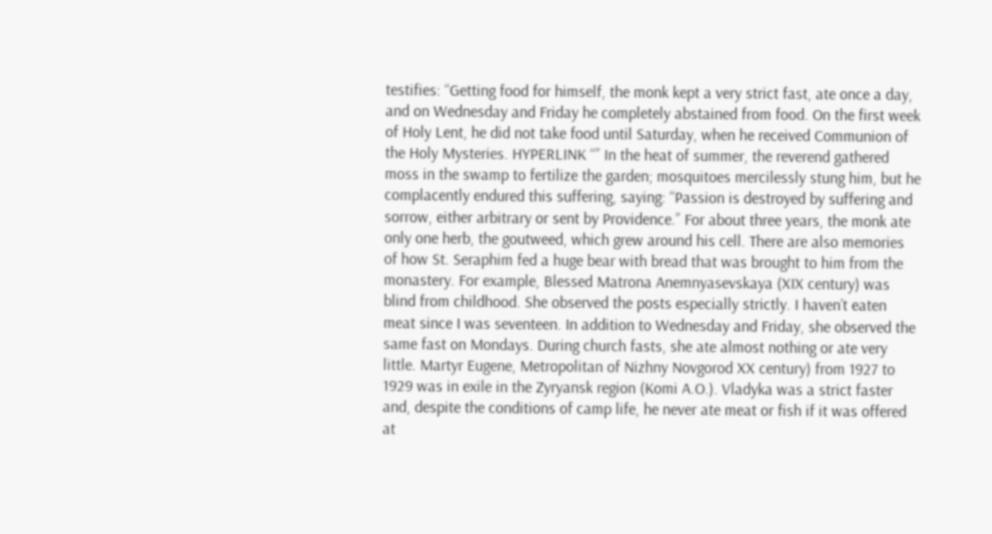testifies: “Getting food for himself, the monk kept a very strict fast, ate once a day, and on Wednesday and Friday he completely abstained from food. On the first week of Holy Lent, he did not take food until Saturday, when he received Communion of the Holy Mysteries. HYPERLINK “” In the heat of summer, the reverend gathered moss in the swamp to fertilize the garden; mosquitoes mercilessly stung him, but he complacently endured this suffering, saying: “Passion is destroyed by suffering and sorrow, either arbitrary or sent by Providence.” For about three years, the monk ate only one herb, the goutweed, which grew around his cell. There are also memories of how St. Seraphim fed a huge bear with bread that was brought to him from the monastery. For example, Blessed Matrona Anemnyasevskaya (XIX century) was blind from childhood. She observed the posts especially strictly. I haven’t eaten meat since I was seventeen. In addition to Wednesday and Friday, she observed the same fast on Mondays. During church fasts, she ate almost nothing or ate very little. Martyr Eugene, Metropolitan of Nizhny Novgorod XX century) from 1927 to 1929 was in exile in the Zyryansk region (Komi A.O.). Vladyka was a strict faster and, despite the conditions of camp life, he never ate meat or fish if it was offered at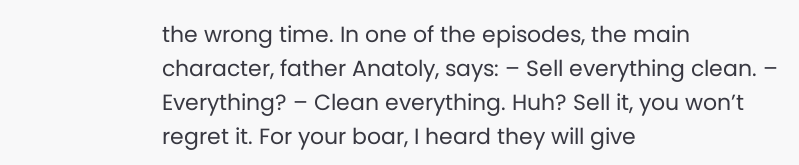the wrong time. In one of the episodes, the main character, father Anatoly, says: – Sell everything clean. – Everything? – Clean everything. Huh? Sell it, you won’t regret it. For your boar, I heard they will give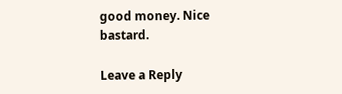good money. Nice bastard.

Leave a Reply